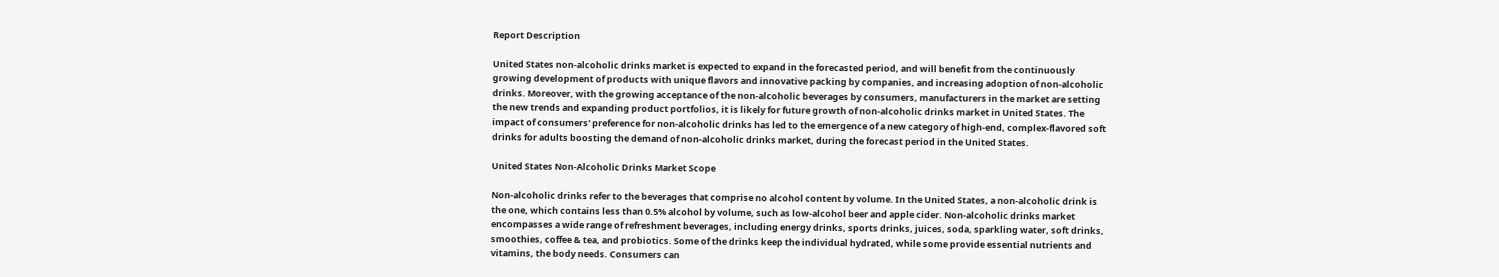Report Description

United States non-alcoholic drinks market is expected to expand in the forecasted period, and will benefit from the continuously growing development of products with unique flavors and innovative packing by companies, and increasing adoption of non-alcoholic drinks. Moreover, with the growing acceptance of the non-alcoholic beverages by consumers, manufacturers in the market are setting the new trends and expanding product portfolios, it is likely for future growth of non-alcoholic drinks market in United States. The impact of consumers' preference for non-alcoholic drinks has led to the emergence of a new category of high-end, complex-flavored soft drinks for adults boosting the demand of non-alcoholic drinks market, during the forecast period in the United States.

United States Non-Alcoholic Drinks Market Scope

Non-alcoholic drinks refer to the beverages that comprise no alcohol content by volume. In the United States, a non-alcoholic drink is the one, which contains less than 0.5% alcohol by volume, such as low-alcohol beer and apple cider. Non-alcoholic drinks market encompasses a wide range of refreshment beverages, including energy drinks, sports drinks, juices, soda, sparkling water, soft drinks, smoothies, coffee & tea, and probiotics. Some of the drinks keep the individual hydrated, while some provide essential nutrients and vitamins, the body needs. Consumers can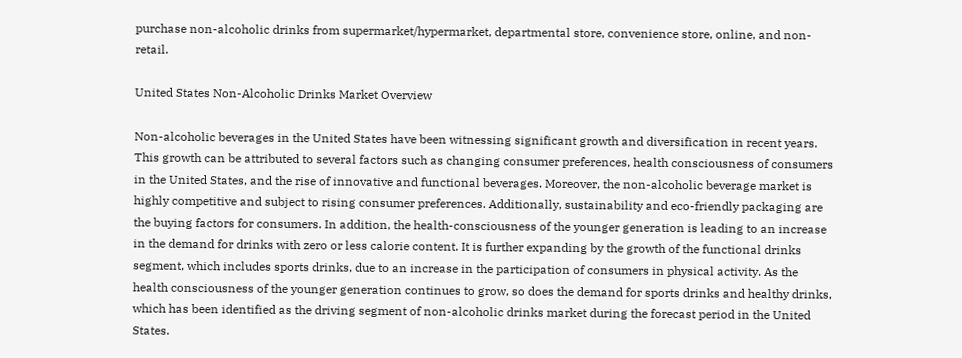purchase non-alcoholic drinks from supermarket/hypermarket, departmental store, convenience store, online, and non-retail.

United States Non-Alcoholic Drinks Market Overview

Non-alcoholic beverages in the United States have been witnessing significant growth and diversification in recent years. This growth can be attributed to several factors such as changing consumer preferences, health consciousness of consumers in the United States, and the rise of innovative and functional beverages. Moreover, the non-alcoholic beverage market is highly competitive and subject to rising consumer preferences. Additionally, sustainability and eco-friendly packaging are the buying factors for consumers. In addition, the health-consciousness of the younger generation is leading to an increase in the demand for drinks with zero or less calorie content. It is further expanding by the growth of the functional drinks segment, which includes sports drinks, due to an increase in the participation of consumers in physical activity. As the health consciousness of the younger generation continues to grow, so does the demand for sports drinks and healthy drinks, which has been identified as the driving segment of non-alcoholic drinks market during the forecast period in the United States.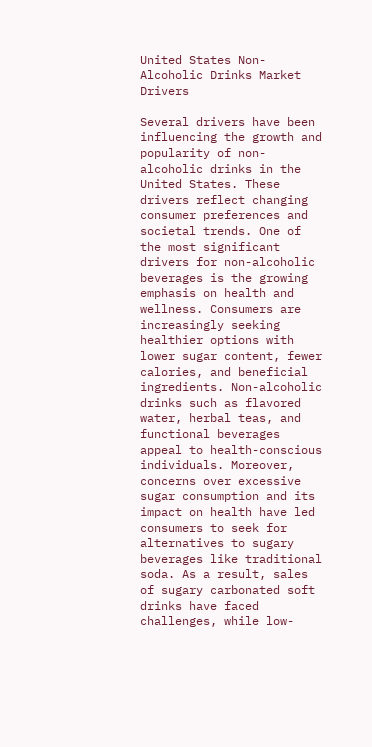United States Non-Alcoholic Drinks Market Drivers

Several drivers have been influencing the growth and popularity of non-alcoholic drinks in the United States. These drivers reflect changing consumer preferences and societal trends. One of the most significant drivers for non-alcoholic beverages is the growing emphasis on health and wellness. Consumers are increasingly seeking healthier options with lower sugar content, fewer calories, and beneficial ingredients. Non-alcoholic drinks such as flavored water, herbal teas, and functional beverages appeal to health-conscious individuals. Moreover, concerns over excessive sugar consumption and its impact on health have led consumers to seek for alternatives to sugary beverages like traditional soda. As a result, sales of sugary carbonated soft drinks have faced challenges, while low-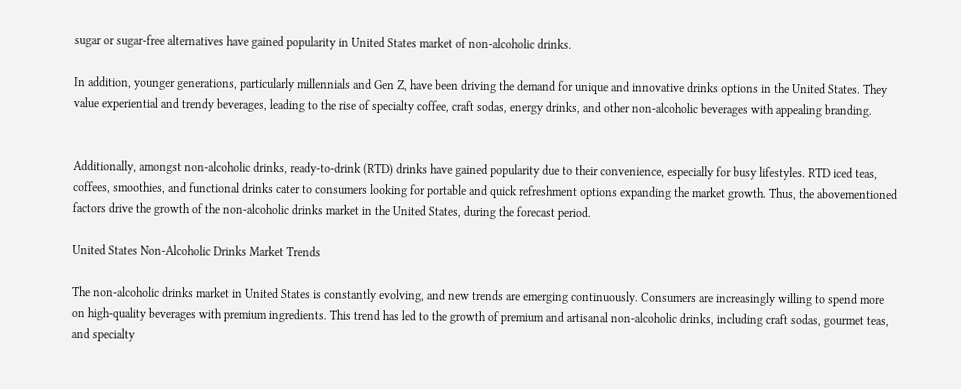sugar or sugar-free alternatives have gained popularity in United States market of non-alcoholic drinks.

In addition, younger generations, particularly millennials and Gen Z, have been driving the demand for unique and innovative drinks options in the United States. They value experiential and trendy beverages, leading to the rise of specialty coffee, craft sodas, energy drinks, and other non-alcoholic beverages with appealing branding.


Additionally, amongst non-alcoholic drinks, ready-to-drink (RTD) drinks have gained popularity due to their convenience, especially for busy lifestyles. RTD iced teas, coffees, smoothies, and functional drinks cater to consumers looking for portable and quick refreshment options expanding the market growth. Thus, the abovementioned factors drive the growth of the non-alcoholic drinks market in the United States, during the forecast period.

United States Non-Alcoholic Drinks Market Trends

The non-alcoholic drinks market in United States is constantly evolving, and new trends are emerging continuously. Consumers are increasingly willing to spend more on high-quality beverages with premium ingredients. This trend has led to the growth of premium and artisanal non-alcoholic drinks, including craft sodas, gourmet teas, and specialty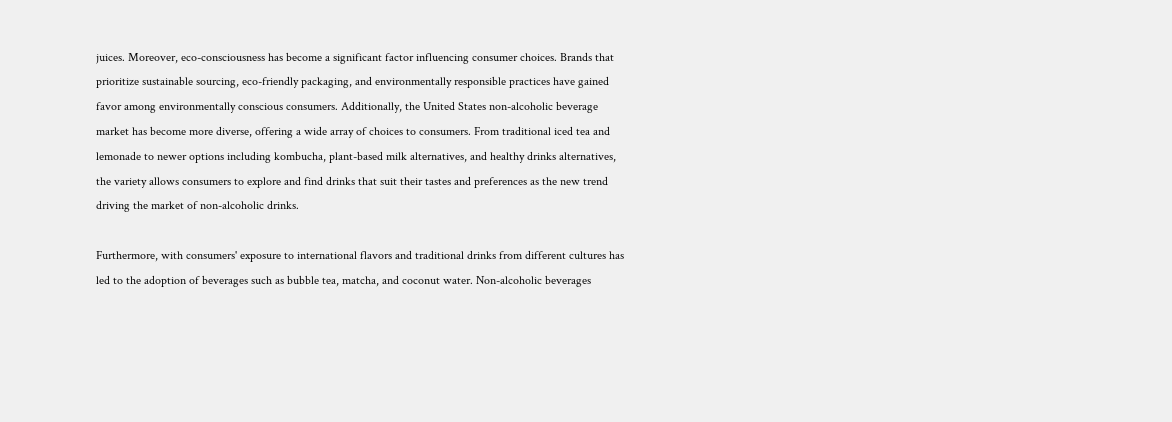juices. Moreover, eco-consciousness has become a significant factor influencing consumer choices. Brands that prioritize sustainable sourcing, eco-friendly packaging, and environmentally responsible practices have gained favor among environmentally conscious consumers. Additionally, the United States non-alcoholic beverage market has become more diverse, offering a wide array of choices to consumers. From traditional iced tea and lemonade to newer options including kombucha, plant-based milk alternatives, and healthy drinks alternatives, the variety allows consumers to explore and find drinks that suit their tastes and preferences as the new trend driving the market of non-alcoholic drinks.

Furthermore, with consumers' exposure to international flavors and traditional drinks from different cultures has led to the adoption of beverages such as bubble tea, matcha, and coconut water. Non-alcoholic beverages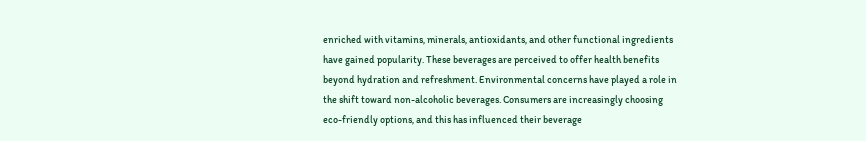enriched with vitamins, minerals, antioxidants, and other functional ingredients have gained popularity. These beverages are perceived to offer health benefits beyond hydration and refreshment. Environmental concerns have played a role in the shift toward non-alcoholic beverages. Consumers are increasingly choosing eco-friendly options, and this has influenced their beverage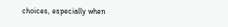choices, especially when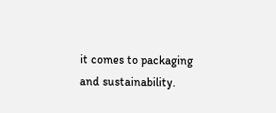it comes to packaging and sustainability.